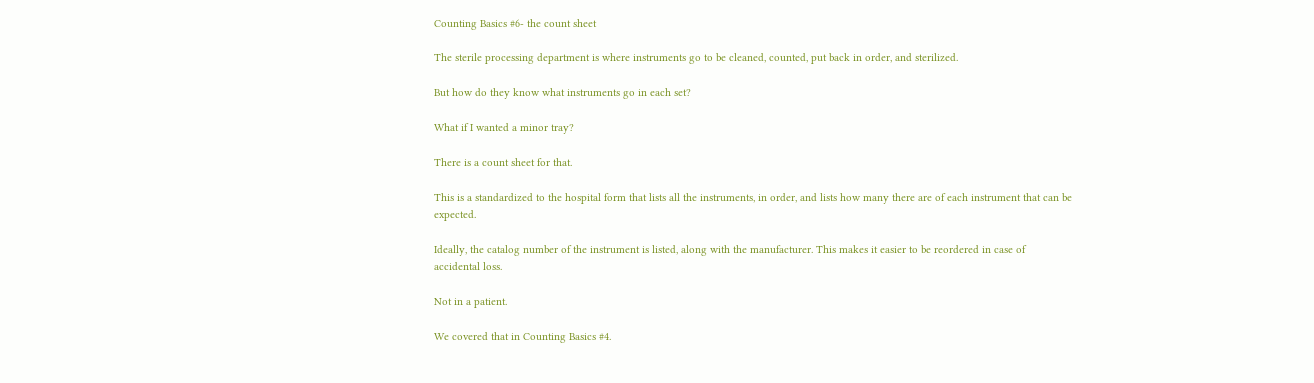Counting Basics #6- the count sheet

The sterile processing department is where instruments go to be cleaned, counted, put back in order, and sterilized.

But how do they know what instruments go in each set?

What if I wanted a minor tray?

There is a count sheet for that.

This is a standardized to the hospital form that lists all the instruments, in order, and lists how many there are of each instrument that can be expected.

Ideally, the catalog number of the instrument is listed, along with the manufacturer. This makes it easier to be reordered in case of accidental loss.

Not in a patient.

We covered that in Counting Basics #4.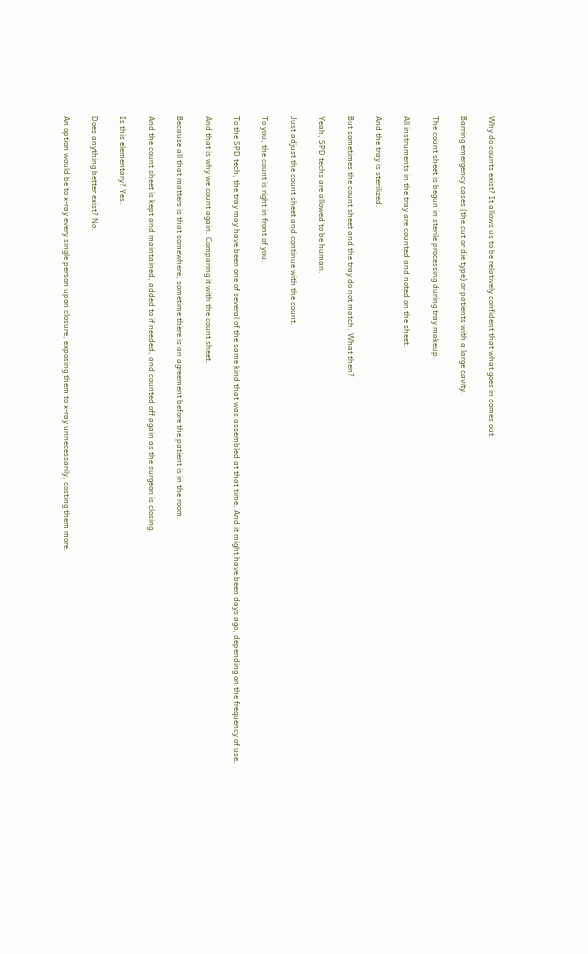Why do counts exist? It allows us to be relatively confident that what goes in comes out.

Barring emergency cases (the cut or die type) or patients with a large cavity.

The count sheet is begun in sterile processing during tray makeup.

All instruments in the tray are counted and noted on the sheet.

And the tray is sterilized.

But sometimes the count sheet and the tray do not match. What then?

Yeah, SPD techs are allowed to be human.

Just adjust the count sheet and continue with the count.

To you, the count is right in front of you.

To the SPD tech, the tray may have been one of several of the same kind that was assembled at that time. And it might have been days ago, depending on the frequency of use.

And that is why we count again. Comparing it with the count sheet.

Because all that matters is that somewhere, sometime there is an agreement before the patient is in the room.

And the count sheet is kept and maintained, added to if needed, and counted off again as the surgeon is closing.

Is this elementary? Yes.

Does anything better exist? No.

An option would be to x-ray every single person upon closure, exposing them to x-ray unnecessarily, costing them more.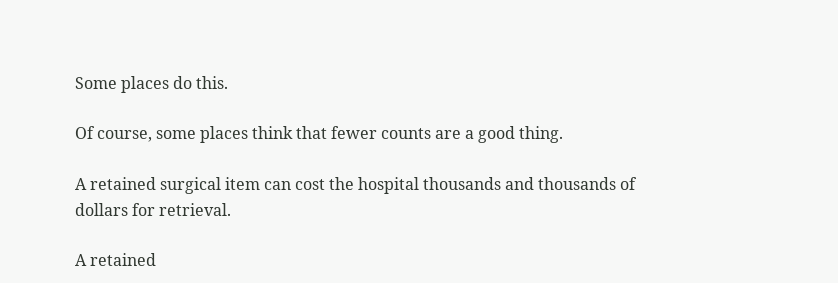Some places do this.

Of course, some places think that fewer counts are a good thing.

A retained surgical item can cost the hospital thousands and thousands of dollars for retrieval.

A retained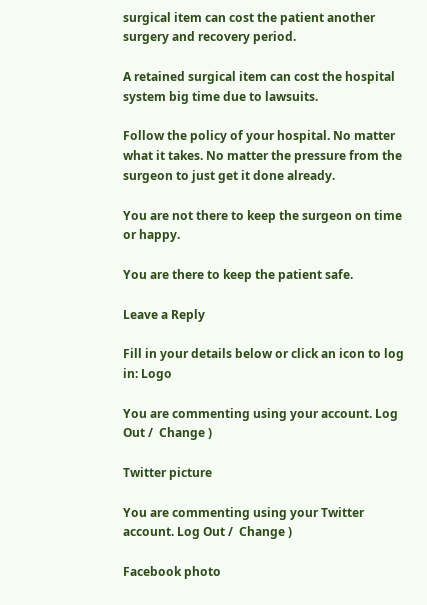surgical item can cost the patient another surgery and recovery period.

A retained surgical item can cost the hospital system big time due to lawsuits.

Follow the policy of your hospital. No matter what it takes. No matter the pressure from the surgeon to just get it done already.

You are not there to keep the surgeon on time or happy.

You are there to keep the patient safe.

Leave a Reply

Fill in your details below or click an icon to log in: Logo

You are commenting using your account. Log Out /  Change )

Twitter picture

You are commenting using your Twitter account. Log Out /  Change )

Facebook photo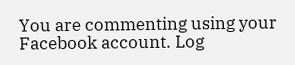You are commenting using your Facebook account. Log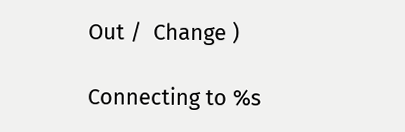Out /  Change )

Connecting to %s